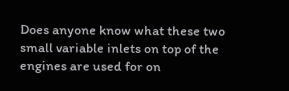Does anyone know what these two small variable inlets on top of the engines are used for on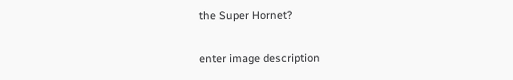the Super Hornet?

enter image description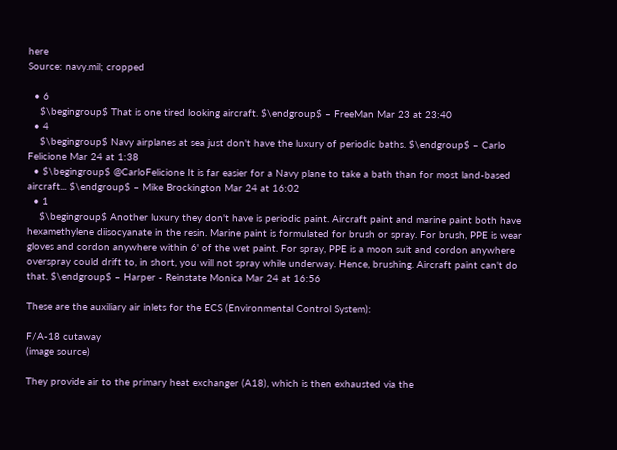here
Source: navy.mil; cropped

  • 6
    $\begingroup$ That is one tired looking aircraft. $\endgroup$ – FreeMan Mar 23 at 23:40
  • 4
    $\begingroup$ Navy airplanes at sea just don't have the luxury of periodic baths. $\endgroup$ – Carlo Felicione Mar 24 at 1:38
  • $\begingroup$ @CarloFelicione It is far easier for a Navy plane to take a bath than for most land-based aircraft... $\endgroup$ – Mike Brockington Mar 24 at 16:02
  • 1
    $\begingroup$ Another luxury they don't have is periodic paint. Aircraft paint and marine paint both have hexamethylene diisocyanate in the resin. Marine paint is formulated for brush or spray. For brush, PPE is wear gloves and cordon anywhere within 6' of the wet paint. For spray, PPE is a moon suit and cordon anywhere overspray could drift to, in short, you will not spray while underway. Hence, brushing. Aircraft paint can't do that. $\endgroup$ – Harper - Reinstate Monica Mar 24 at 16:56

These are the auxiliary air inlets for the ECS (Environmental Control System):

F/A-18 cutaway
(image source)

They provide air to the primary heat exchanger (A18), which is then exhausted via the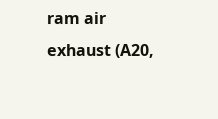ram air exhaust (A20,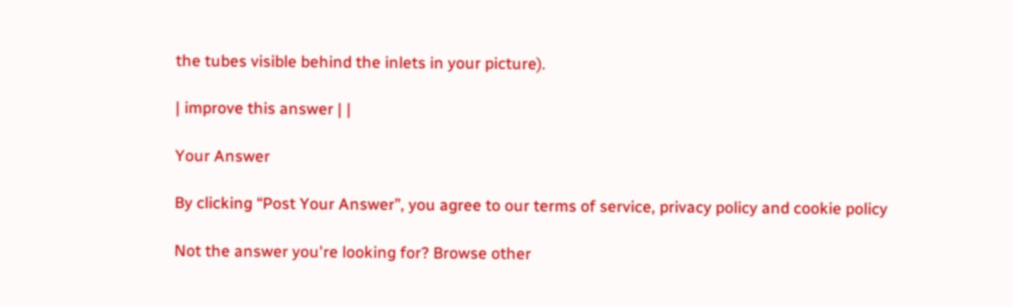the tubes visible behind the inlets in your picture).

| improve this answer | |

Your Answer

By clicking “Post Your Answer”, you agree to our terms of service, privacy policy and cookie policy

Not the answer you're looking for? Browse other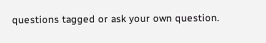questions tagged or ask your own question.